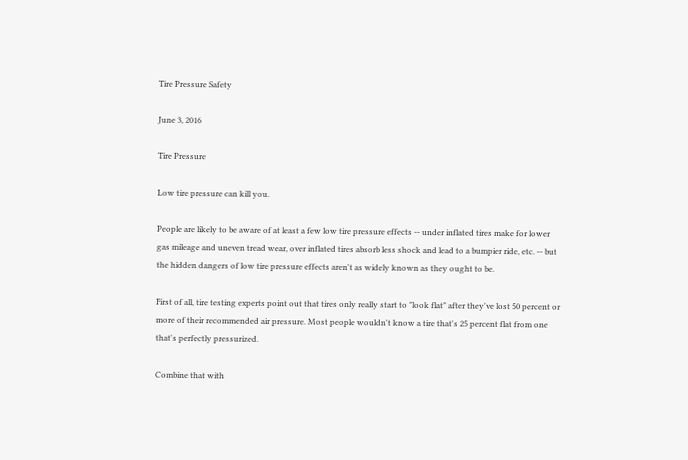Tire Pressure Safety

June 3, 2016

Tire Pressure

Low tire pressure can kill you.

People are likely to be aware of at least a few low tire pressure effects -- under inflated tires make for lower gas mileage and uneven tread wear, over inflated tires absorb less shock and lead to a bumpier ride, etc. -- but the hidden dangers of low tire pressure effects aren't as widely known as they ought to be.

First of all, tire testing experts point out that tires only really start to "look flat" after they've lost 50 percent or more of their recommended air pressure. Most people wouldn't know a tire that's 25 percent flat from one that's perfectly pressurized.

Combine that with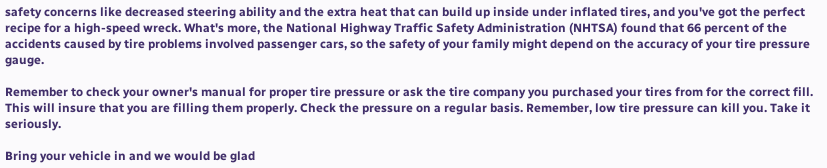safety concerns like decreased steering ability and the extra heat that can build up inside under inflated tires, and you've got the perfect recipe for a high-speed wreck. What's more, the National Highway Traffic Safety Administration (NHTSA) found that 66 percent of the accidents caused by tire problems involved passenger cars, so the safety of your family might depend on the accuracy of your tire pressure gauge.

Remember to check your owner's manual for proper tire pressure or ask the tire company you purchased your tires from for the correct fill. This will insure that you are filling them properly. Check the pressure on a regular basis. Remember, low tire pressure can kill you. Take it seriously.

Bring your vehicle in and we would be glad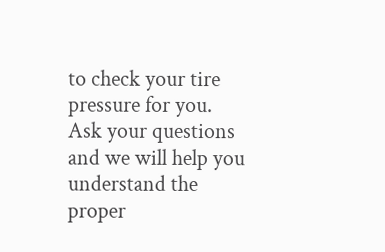to check your tire pressure for you. Ask your questions and we will help you understand the proper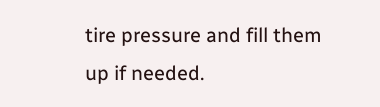tire pressure and fill them up if needed.